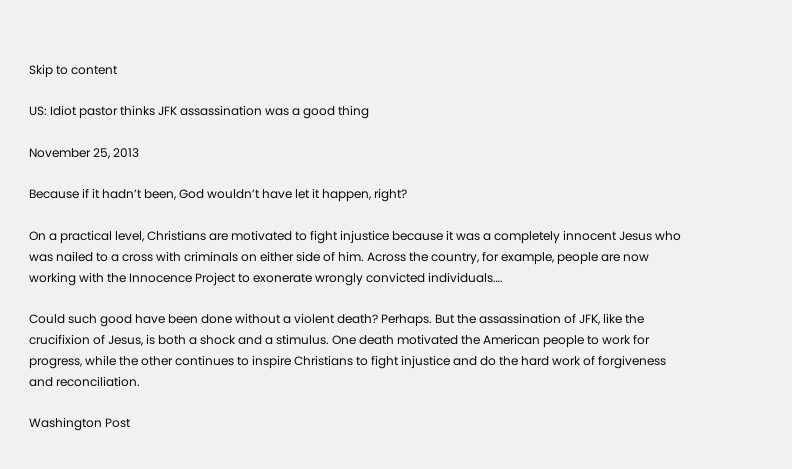Skip to content

US: Idiot pastor thinks JFK assassination was a good thing

November 25, 2013

Because if it hadn’t been, God wouldn’t have let it happen, right?

On a practical level, Christians are motivated to fight injustice because it was a completely innocent Jesus who was nailed to a cross with criminals on either side of him. Across the country, for example, people are now working with the Innocence Project to exonerate wrongly convicted individuals….

Could such good have been done without a violent death? Perhaps. But the assassination of JFK, like the crucifixion of Jesus, is both a shock and a stimulus. One death motivated the American people to work for progress, while the other continues to inspire Christians to fight injustice and do the hard work of forgiveness and reconciliation.

Washington Post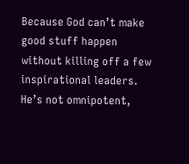Because God can’t make good stuff happen without killing off a few inspirational leaders. He’s not omnipotent,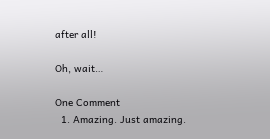after all!

Oh, wait…

One Comment
  1. Amazing. Just amazing.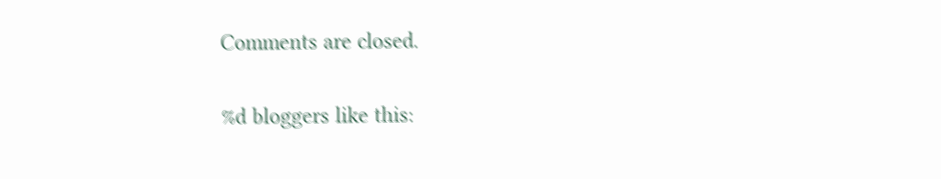Comments are closed.

%d bloggers like this: